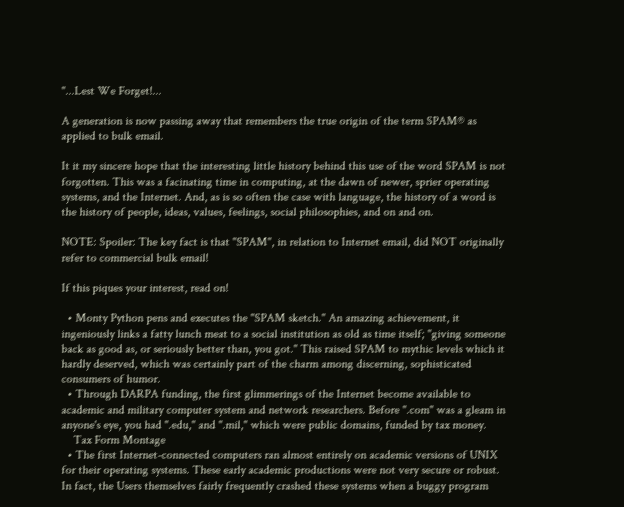"...Lest We Forget!...

A generation is now passing away that remembers the true origin of the term SPAM® as applied to bulk email.

It it my sincere hope that the interesting little history behind this use of the word SPAM is not forgotten. This was a facinating time in computing, at the dawn of newer, sprier operating systems, and the Internet. And, as is so often the case with language, the history of a word is the history of people, ideas, values, feelings, social philosophies, and on and on.

NOTE: Spoiler: The key fact is that "SPAM", in relation to Internet email, did NOT originally refer to commercial bulk email!

If this piques your interest, read on!

  • Monty Python pens and executes the "SPAM sketch." An amazing achievement, it ingeniously links a fatty lunch meat to a social institution as old as time itself; "giving someone back as good as, or seriously better than, you got." This raised SPAM to mythic levels which it hardly deserved, which was certainly part of the charm among discerning, sophisticated consumers of humor.
  • Through DARPA funding, the first glimmerings of the Internet become available to academic and military computer system and network researchers. Before ".com" was a gleam in anyone's eye, you had ".edu," and ".mil," which were public domains, funded by tax money.
    Tax Form Montage
  • The first Internet-connected computers ran almost entirely on academic versions of UNIX for their operating systems. These early academic productions were not very secure or robust. In fact, the Users themselves fairly frequently crashed these systems when a buggy program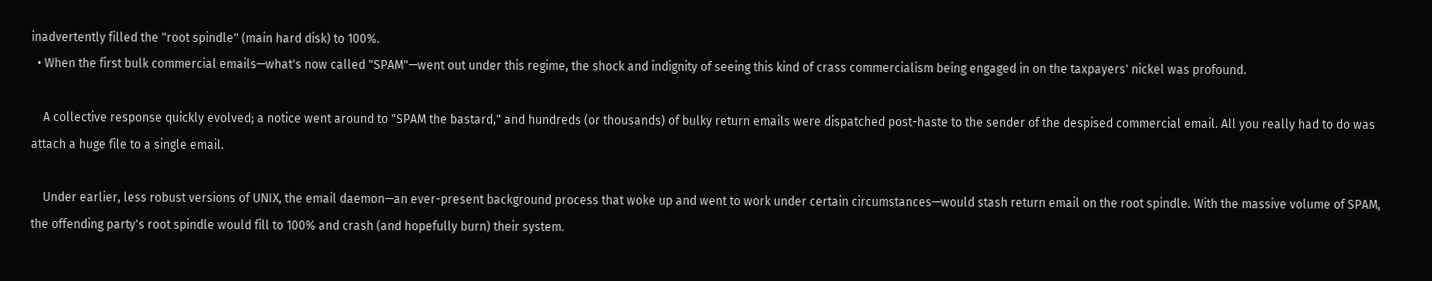inadvertently filled the "root spindle" (main hard disk) to 100%.
  • When the first bulk commercial emails—what's now called "SPAM"—went out under this regime, the shock and indignity of seeing this kind of crass commercialism being engaged in on the taxpayers' nickel was profound.

    A collective response quickly evolved; a notice went around to "SPAM the bastard," and hundreds (or thousands) of bulky return emails were dispatched post-haste to the sender of the despised commercial email. All you really had to do was attach a huge file to a single email.

    Under earlier, less robust versions of UNIX, the email daemon—an ever-present background process that woke up and went to work under certain circumstances—would stash return email on the root spindle. With the massive volume of SPAM, the offending party's root spindle would fill to 100% and crash (and hopefully burn) their system.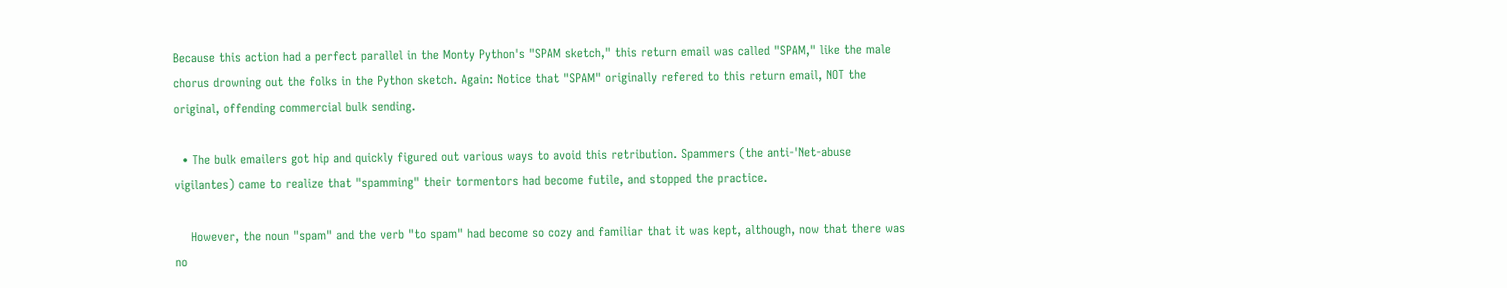Because this action had a perfect parallel in the Monty Python's "SPAM sketch," this return email was called "SPAM," like the male chorus drowning out the folks in the Python sketch. Again: Notice that "SPAM" originally refered to this return email, NOT the original, offending commercial bulk sending.

  • The bulk emailers got hip and quickly figured out various ways to avoid this retribution. Spammers (the anti-'Net-abuse vigilantes) came to realize that "spamming" their tormentors had become futile, and stopped the practice.

    However, the noun "spam" and the verb "to spam" had become so cozy and familiar that it was kept, although, now that there was no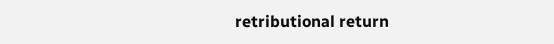retributional return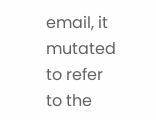email, it mutated to refer to the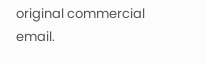original commercial email.